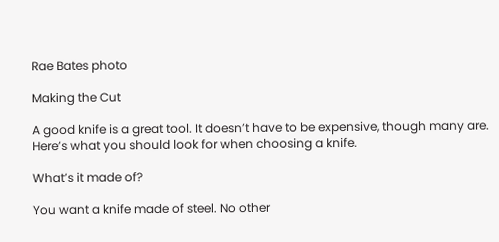Rae Bates photo

Making the Cut

A good knife is a great tool. It doesn’t have to be expensive, though many are. Here’s what you should look for when choosing a knife.

What’s it made of?

You want a knife made of steel. No other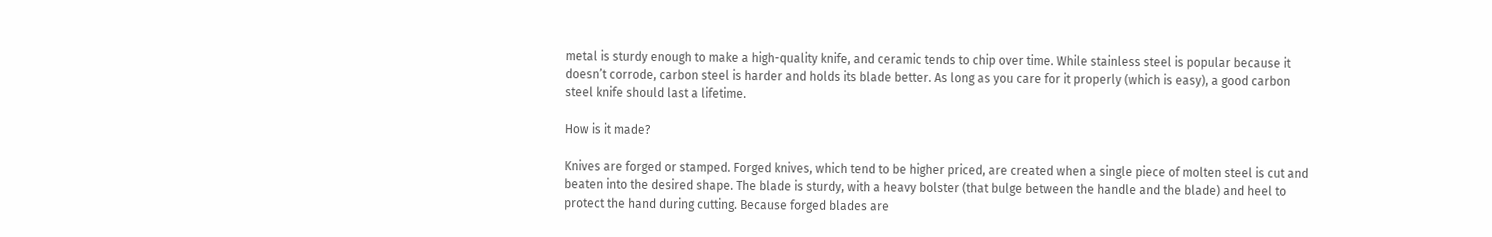metal is sturdy enough to make a high-quality knife, and ceramic tends to chip over time. While stainless steel is popular because it doesn’t corrode, carbon steel is harder and holds its blade better. As long as you care for it properly (which is easy), a good carbon steel knife should last a lifetime.

How is it made?

Knives are forged or stamped. Forged knives, which tend to be higher priced, are created when a single piece of molten steel is cut and beaten into the desired shape. The blade is sturdy, with a heavy bolster (that bulge between the handle and the blade) and heel to protect the hand during cutting. Because forged blades are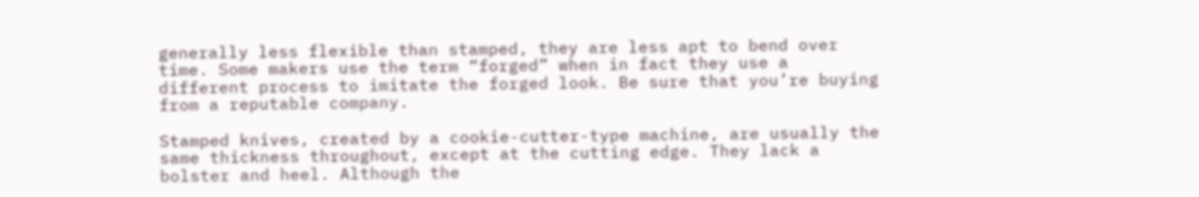generally less flexible than stamped, they are less apt to bend over time. Some makers use the term “forged” when in fact they use a different process to imitate the forged look. Be sure that you’re buying from a reputable company.

Stamped knives, created by a cookie-cutter-type machine, are usually the same thickness throughout, except at the cutting edge. They lack a bolster and heel. Although the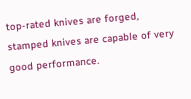top-rated knives are forged, stamped knives are capable of very good performance.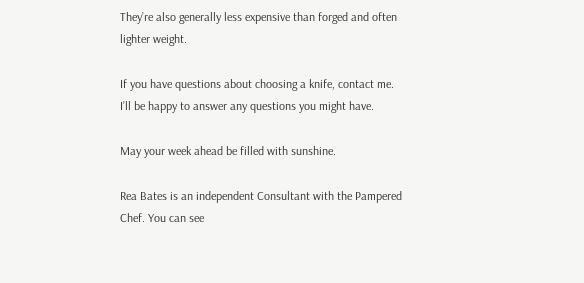They’re also generally less expensive than forged and often lighter weight.

If you have questions about choosing a knife, contact me. I’ll be happy to answer any questions you might have.

May your week ahead be filled with sunshine.

Rea Bates is an independent Consultant with the Pampered Chef. You can see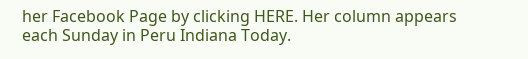her Facebook Page by clicking HERE. Her column appears each Sunday in Peru Indiana Today.